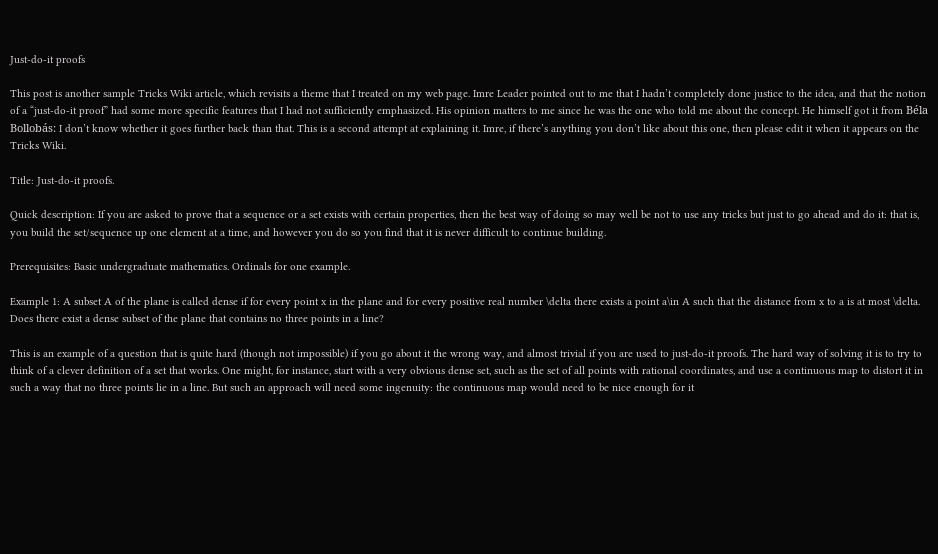Just-do-it proofs

This post is another sample Tricks Wiki article, which revisits a theme that I treated on my web page. Imre Leader pointed out to me that I hadn’t completely done justice to the idea, and that the notion of a “just-do-it proof” had some more specific features that I had not sufficiently emphasized. His opinion matters to me since he was the one who told me about the concept. He himself got it from Béla Bollobás: I don’t know whether it goes further back than that. This is a second attempt at explaining it. Imre, if there’s anything you don’t like about this one, then please edit it when it appears on the Tricks Wiki.

Title: Just-do-it proofs.

Quick description: If you are asked to prove that a sequence or a set exists with certain properties, then the best way of doing so may well be not to use any tricks but just to go ahead and do it: that is, you build the set/sequence up one element at a time, and however you do so you find that it is never difficult to continue building.

Prerequisites: Basic undergraduate mathematics. Ordinals for one example.

Example 1: A subset A of the plane is called dense if for every point x in the plane and for every positive real number \delta there exists a point a\in A such that the distance from x to a is at most \delta. Does there exist a dense subset of the plane that contains no three points in a line?

This is an example of a question that is quite hard (though not impossible) if you go about it the wrong way, and almost trivial if you are used to just-do-it proofs. The hard way of solving it is to try to think of a clever definition of a set that works. One might, for instance, start with a very obvious dense set, such as the set of all points with rational coordinates, and use a continuous map to distort it in such a way that no three points lie in a line. But such an approach will need some ingenuity: the continuous map would need to be nice enough for it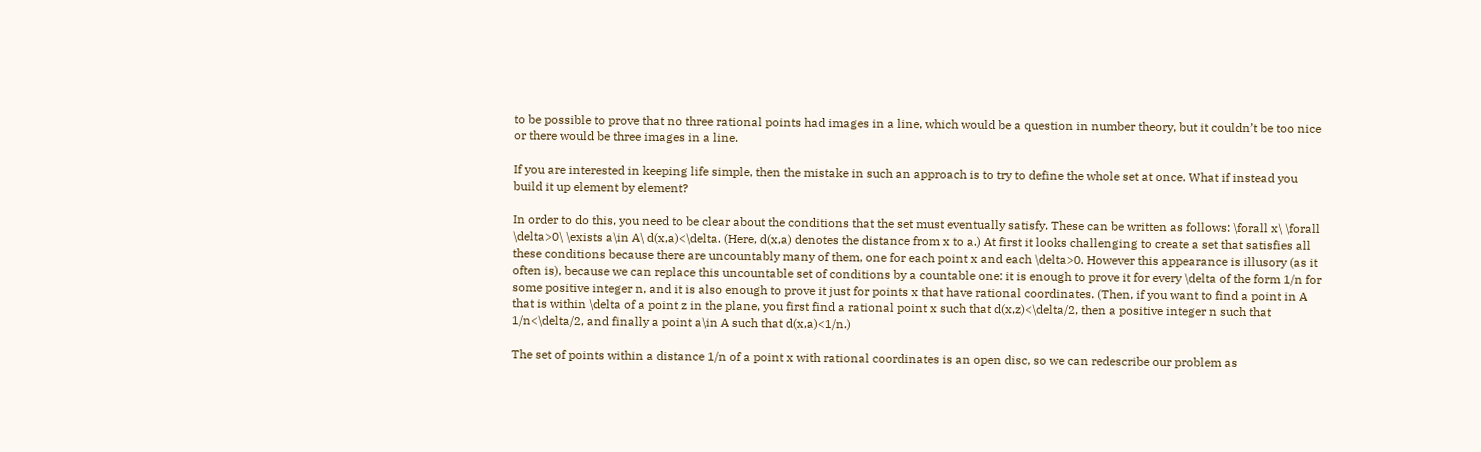to be possible to prove that no three rational points had images in a line, which would be a question in number theory, but it couldn’t be too nice or there would be three images in a line.

If you are interested in keeping life simple, then the mistake in such an approach is to try to define the whole set at once. What if instead you build it up element by element?

In order to do this, you need to be clear about the conditions that the set must eventually satisfy. These can be written as follows: \forall x\ \forall \delta>0\ \exists a\in A\ d(x,a)<\delta. (Here, d(x,a) denotes the distance from x to a.) At first it looks challenging to create a set that satisfies all these conditions because there are uncountably many of them, one for each point x and each \delta>0. However this appearance is illusory (as it often is), because we can replace this uncountable set of conditions by a countable one: it is enough to prove it for every \delta of the form 1/n for some positive integer n, and it is also enough to prove it just for points x that have rational coordinates. (Then, if you want to find a point in A that is within \delta of a point z in the plane, you first find a rational point x such that d(x,z)<\delta/2, then a positive integer n such that 1/n<\delta/2, and finally a point a\in A such that d(x,a)<1/n.)

The set of points within a distance 1/n of a point x with rational coordinates is an open disc, so we can redescribe our problem as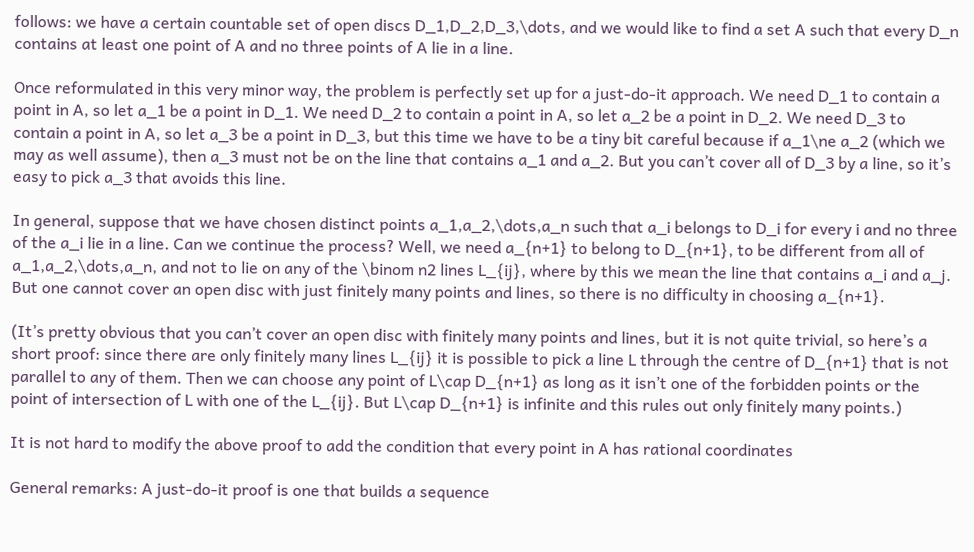follows: we have a certain countable set of open discs D_1,D_2,D_3,\dots, and we would like to find a set A such that every D_n contains at least one point of A and no three points of A lie in a line.

Once reformulated in this very minor way, the problem is perfectly set up for a just-do-it approach. We need D_1 to contain a point in A, so let a_1 be a point in D_1. We need D_2 to contain a point in A, so let a_2 be a point in D_2. We need D_3 to contain a point in A, so let a_3 be a point in D_3, but this time we have to be a tiny bit careful because if a_1\ne a_2 (which we may as well assume), then a_3 must not be on the line that contains a_1 and a_2. But you can’t cover all of D_3 by a line, so it’s easy to pick a_3 that avoids this line.

In general, suppose that we have chosen distinct points a_1,a_2,\dots,a_n such that a_i belongs to D_i for every i and no three of the a_i lie in a line. Can we continue the process? Well, we need a_{n+1} to belong to D_{n+1}, to be different from all of a_1,a_2,\dots,a_n, and not to lie on any of the \binom n2 lines L_{ij}, where by this we mean the line that contains a_i and a_j. But one cannot cover an open disc with just finitely many points and lines, so there is no difficulty in choosing a_{n+1}.

(It’s pretty obvious that you can’t cover an open disc with finitely many points and lines, but it is not quite trivial, so here’s a short proof: since there are only finitely many lines L_{ij} it is possible to pick a line L through the centre of D_{n+1} that is not parallel to any of them. Then we can choose any point of L\cap D_{n+1} as long as it isn’t one of the forbidden points or the point of intersection of L with one of the L_{ij}. But L\cap D_{n+1} is infinite and this rules out only finitely many points.)

It is not hard to modify the above proof to add the condition that every point in A has rational coordinates

General remarks: A just-do-it proof is one that builds a sequence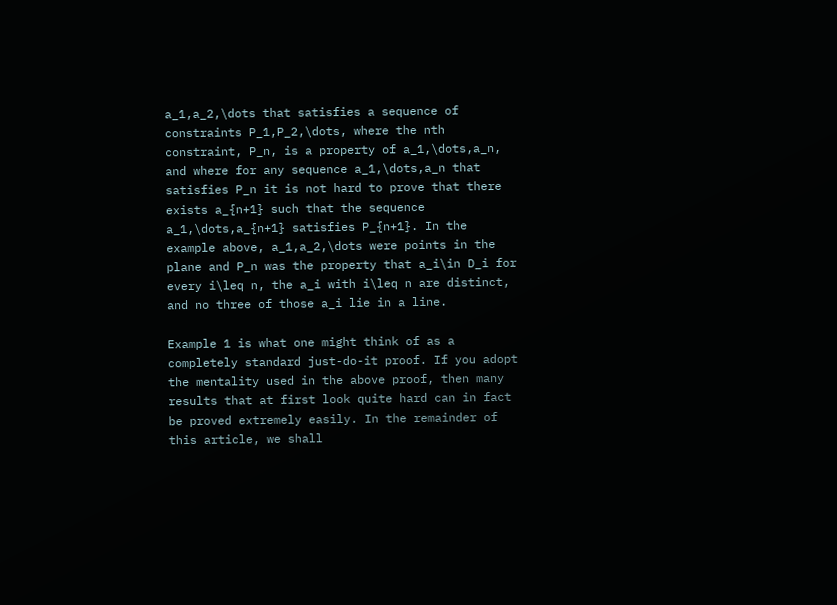a_1,a_2,\dots that satisfies a sequence of constraints P_1,P_2,\dots, where the nth constraint, P_n, is a property of a_1,\dots,a_n, and where for any sequence a_1,\dots,a_n that satisfies P_n it is not hard to prove that there exists a_{n+1} such that the sequence a_1,\dots,a_{n+1} satisfies P_{n+1}. In the example above, a_1,a_2,\dots were points in the plane and P_n was the property that a_i\in D_i for every i\leq n, the a_i with i\leq n are distinct, and no three of those a_i lie in a line.

Example 1 is what one might think of as a completely standard just-do-it proof. If you adopt the mentality used in the above proof, then many results that at first look quite hard can in fact be proved extremely easily. In the remainder of this article, we shall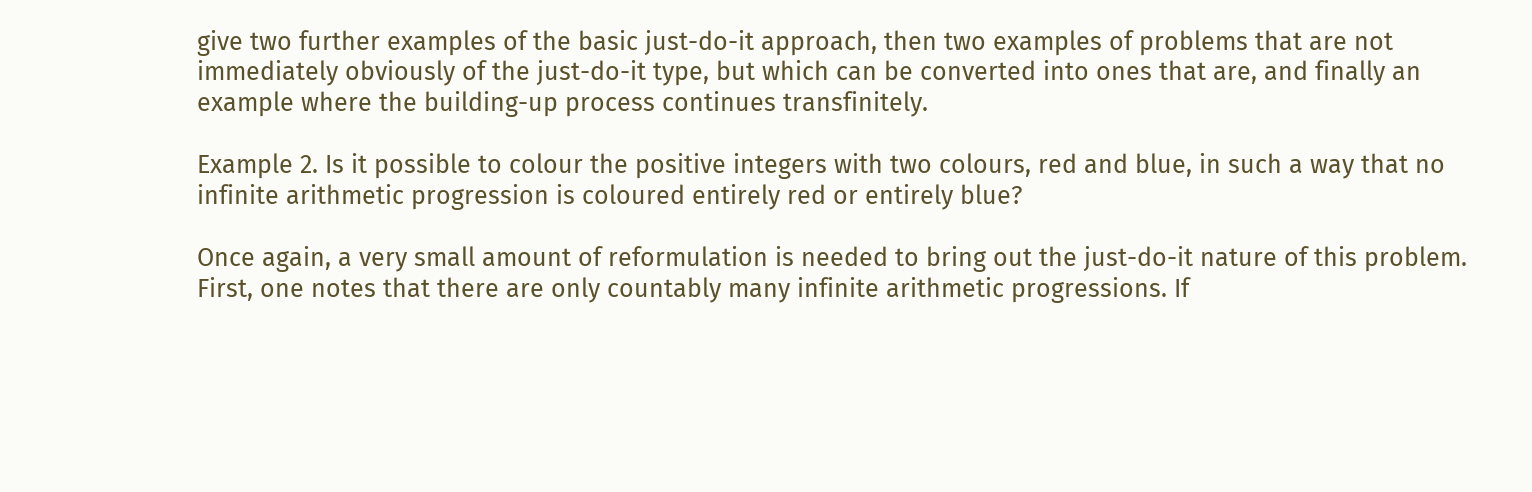give two further examples of the basic just-do-it approach, then two examples of problems that are not immediately obviously of the just-do-it type, but which can be converted into ones that are, and finally an example where the building-up process continues transfinitely.

Example 2. Is it possible to colour the positive integers with two colours, red and blue, in such a way that no infinite arithmetic progression is coloured entirely red or entirely blue?

Once again, a very small amount of reformulation is needed to bring out the just-do-it nature of this problem. First, one notes that there are only countably many infinite arithmetic progressions. If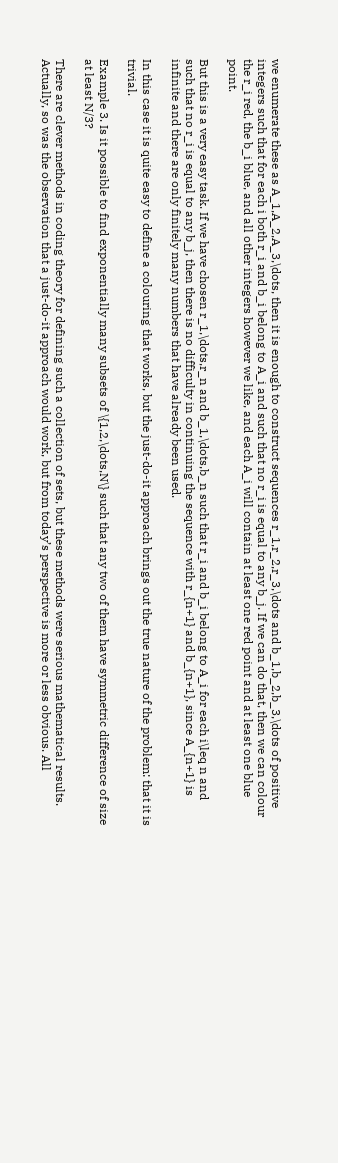we enumerate these as A_1,A_2,A_3,\dots, then it is enough to construct sequences r_1,r_2,r_3,\dots and b_1,b_2,b_3,\dots of positive integers such that for each i both r_i and b_i belong to A_i and such that no r_i is equal to any b_j. If we can do that, then we can colour the r_i red, the b_i blue, and all other integers however we like, and each A_i will contain at least one red point and at least one blue point.

But this is a very easy task. If we have chosen r_1,\dots,r_n and b_1,\dots,b_n such that r_i and b_i belong to A_i for each i\leq n and such that no r_i is equal to any b_j, then there is no difficulty in continuing the sequence with r_{n+1} and b_{n+1}, since A_{n+1} is infinite and there are only finitely many numbers that have already been used.

In this case it is quite easy to define a colouring that works, but the just-do-it approach brings out the true nature of the problem: that it is trivial.

Example 3. Is it possible to find exponentially many subsets of \{1,2,\dots,N\} such that any two of them have symmetric difference of size at least N/3?

There are clever methods in coding theory for defining such a collection of sets, but these methods were serious mathematical results. Actually, so was the observation that a just-do-it approach would work, but from today’s perspective is more or less obvious. All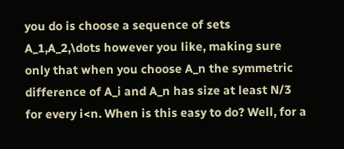you do is choose a sequence of sets A_1,A_2,\dots however you like, making sure only that when you choose A_n the symmetric difference of A_i and A_n has size at least N/3 for every i<n. When is this easy to do? Well, for a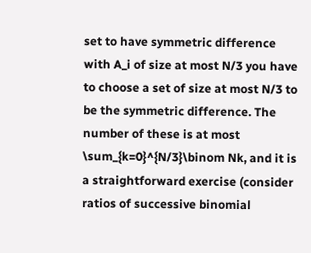set to have symmetric difference with A_i of size at most N/3 you have to choose a set of size at most N/3 to be the symmetric difference. The number of these is at most \sum_{k=0}^{N/3}\binom Nk, and it is a straightforward exercise (consider ratios of successive binomial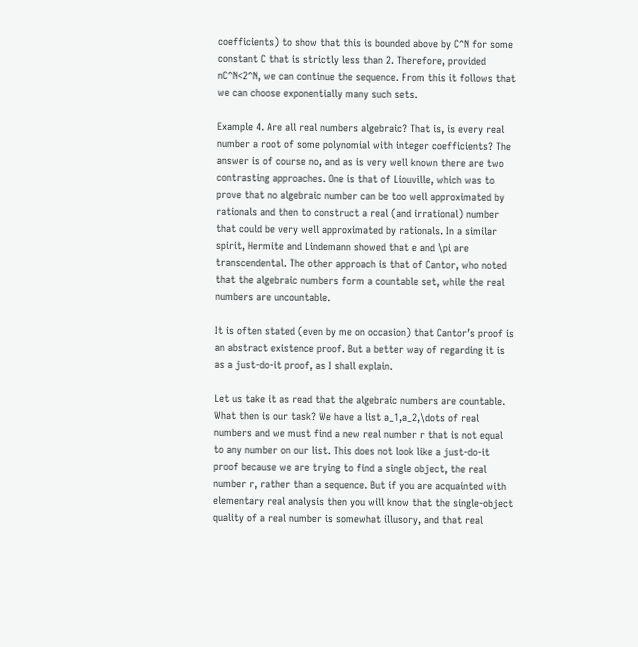coefficients) to show that this is bounded above by C^N for some constant C that is strictly less than 2. Therefore, provided nC^N<2^N, we can continue the sequence. From this it follows that we can choose exponentially many such sets.

Example 4. Are all real numbers algebraic? That is, is every real number a root of some polynomial with integer coefficients? The answer is of course no, and as is very well known there are two contrasting approaches. One is that of Liouville, which was to prove that no algebraic number can be too well approximated by rationals and then to construct a real (and irrational) number that could be very well approximated by rationals. In a similar spirit, Hermite and Lindemann showed that e and \pi are transcendental. The other approach is that of Cantor, who noted that the algebraic numbers form a countable set, while the real numbers are uncountable.

It is often stated (even by me on occasion) that Cantor’s proof is an abstract existence proof. But a better way of regarding it is as a just-do-it proof, as I shall explain.

Let us take it as read that the algebraic numbers are countable. What then is our task? We have a list a_1,a_2,\dots of real numbers and we must find a new real number r that is not equal to any number on our list. This does not look like a just-do-it proof because we are trying to find a single object, the real number r, rather than a sequence. But if you are acquainted with elementary real analysis then you will know that the single-object quality of a real number is somewhat illusory, and that real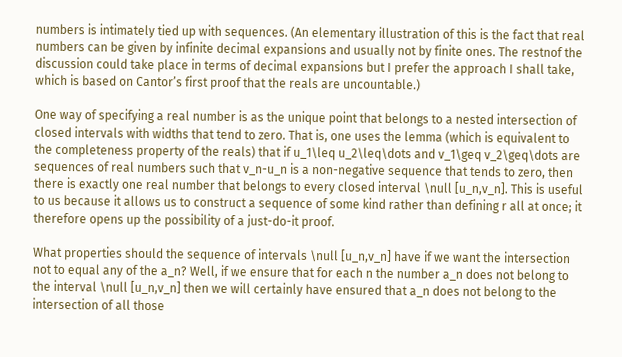numbers is intimately tied up with sequences. (An elementary illustration of this is the fact that real numbers can be given by infinite decimal expansions and usually not by finite ones. The restnof the discussion could take place in terms of decimal expansions but I prefer the approach I shall take, which is based on Cantor’s first proof that the reals are uncountable.)

One way of specifying a real number is as the unique point that belongs to a nested intersection of closed intervals with widths that tend to zero. That is, one uses the lemma (which is equivalent to the completeness property of the reals) that if u_1\leq u_2\leq\dots and v_1\geq v_2\geq\dots are sequences of real numbers such that v_n-u_n is a non-negative sequence that tends to zero, then there is exactly one real number that belongs to every closed interval \null [u_n,v_n]. This is useful to us because it allows us to construct a sequence of some kind rather than defining r all at once; it therefore opens up the possibility of a just-do-it proof.

What properties should the sequence of intervals \null [u_n,v_n] have if we want the intersection not to equal any of the a_n? Well, if we ensure that for each n the number a_n does not belong to the interval \null [u_n,v_n] then we will certainly have ensured that a_n does not belong to the intersection of all those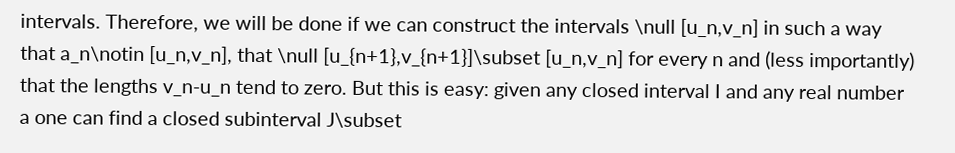intervals. Therefore, we will be done if we can construct the intervals \null [u_n,v_n] in such a way that a_n\notin [u_n,v_n], that \null [u_{n+1},v_{n+1}]\subset [u_n,v_n] for every n and (less importantly) that the lengths v_n-u_n tend to zero. But this is easy: given any closed interval I and any real number a one can find a closed subinterval J\subset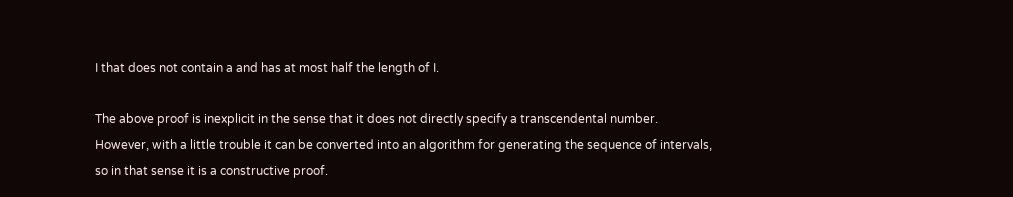I that does not contain a and has at most half the length of I.

The above proof is inexplicit in the sense that it does not directly specify a transcendental number. However, with a little trouble it can be converted into an algorithm for generating the sequence of intervals, so in that sense it is a constructive proof.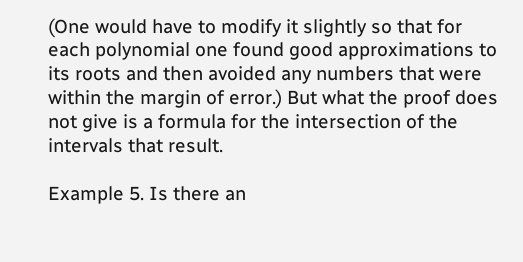(One would have to modify it slightly so that for each polynomial one found good approximations to its roots and then avoided any numbers that were within the margin of error.) But what the proof does not give is a formula for the intersection of the intervals that result.

Example 5. Is there an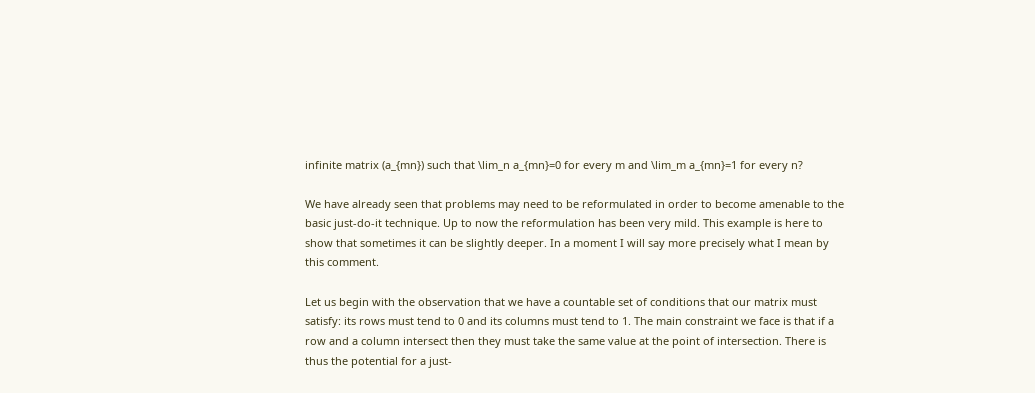infinite matrix (a_{mn}) such that \lim_n a_{mn}=0 for every m and \lim_m a_{mn}=1 for every n?

We have already seen that problems may need to be reformulated in order to become amenable to the basic just-do-it technique. Up to now the reformulation has been very mild. This example is here to show that sometimes it can be slightly deeper. In a moment I will say more precisely what I mean by this comment.

Let us begin with the observation that we have a countable set of conditions that our matrix must satisfy: its rows must tend to 0 and its columns must tend to 1. The main constraint we face is that if a row and a column intersect then they must take the same value at the point of intersection. There is thus the potential for a just-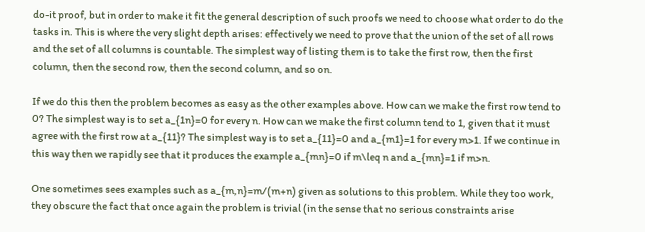do-it proof, but in order to make it fit the general description of such proofs we need to choose what order to do the tasks in. This is where the very slight depth arises: effectively we need to prove that the union of the set of all rows and the set of all columns is countable. The simplest way of listing them is to take the first row, then the first column, then the second row, then the second column, and so on.

If we do this then the problem becomes as easy as the other examples above. How can we make the first row tend to 0? The simplest way is to set a_{1n}=0 for every n. How can we make the first column tend to 1, given that it must agree with the first row at a_{11}? The simplest way is to set a_{11}=0 and a_{m1}=1 for every m>1. If we continue in this way then we rapidly see that it produces the example a_{mn}=0 if m\leq n and a_{mn}=1 if m>n.

One sometimes sees examples such as a_{m,n}=m/(m+n) given as solutions to this problem. While they too work, they obscure the fact that once again the problem is trivial (in the sense that no serious constraints arise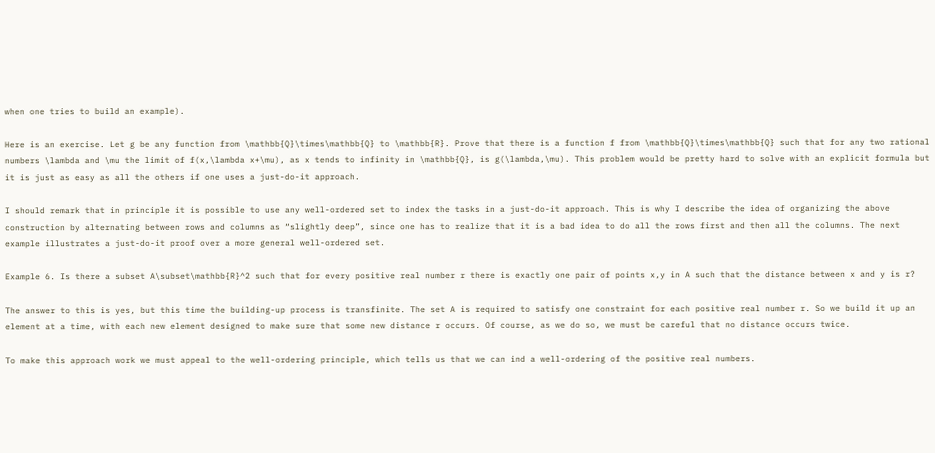when one tries to build an example).

Here is an exercise. Let g be any function from \mathbb{Q}\times\mathbb{Q} to \mathbb{R}. Prove that there is a function f from \mathbb{Q}\times\mathbb{Q} such that for any two rational numbers \lambda and \mu the limit of f(x,\lambda x+\mu), as x tends to infinity in \mathbb{Q}, is g(\lambda,\mu). This problem would be pretty hard to solve with an explicit formula but it is just as easy as all the others if one uses a just-do-it approach.

I should remark that in principle it is possible to use any well-ordered set to index the tasks in a just-do-it approach. This is why I describe the idea of organizing the above construction by alternating between rows and columns as “slightly deep”, since one has to realize that it is a bad idea to do all the rows first and then all the columns. The next example illustrates a just-do-it proof over a more general well-ordered set.

Example 6. Is there a subset A\subset\mathbb{R}^2 such that for every positive real number r there is exactly one pair of points x,y in A such that the distance between x and y is r?

The answer to this is yes, but this time the building-up process is transfinite. The set A is required to satisfy one constraint for each positive real number r. So we build it up an element at a time, with each new element designed to make sure that some new distance r occurs. Of course, as we do so, we must be careful that no distance occurs twice.

To make this approach work we must appeal to the well-ordering principle, which tells us that we can ind a well-ordering of the positive real numbers.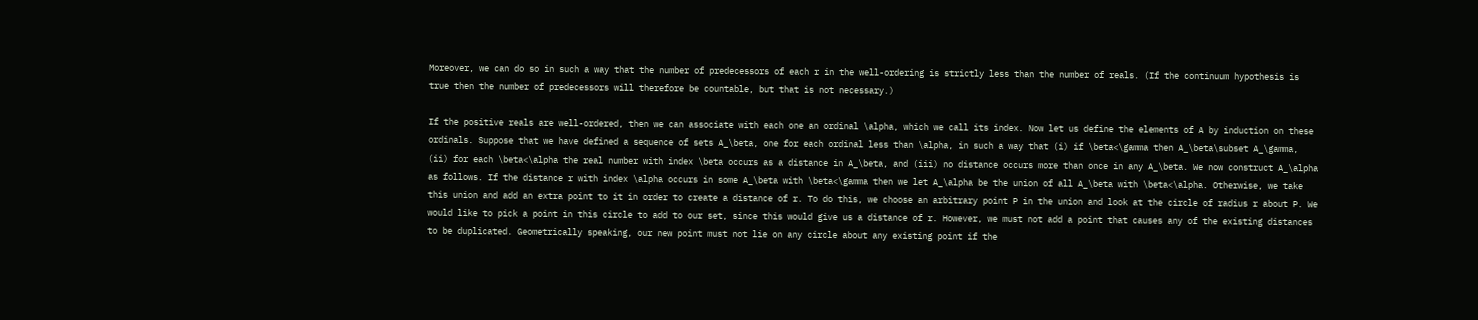Moreover, we can do so in such a way that the number of predecessors of each r in the well-ordering is strictly less than the number of reals. (If the continuum hypothesis is true then the number of predecessors will therefore be countable, but that is not necessary.)

If the positive reals are well-ordered, then we can associate with each one an ordinal \alpha, which we call its index. Now let us define the elements of A by induction on these ordinals. Suppose that we have defined a sequence of sets A_\beta, one for each ordinal less than \alpha, in such a way that (i) if \beta<\gamma then A_\beta\subset A_\gamma, (ii) for each \beta<\alpha the real number with index \beta occurs as a distance in A_\beta, and (iii) no distance occurs more than once in any A_\beta. We now construct A_\alpha as follows. If the distance r with index \alpha occurs in some A_\beta with \beta<\gamma then we let A_\alpha be the union of all A_\beta with \beta<\alpha. Otherwise, we take this union and add an extra point to it in order to create a distance of r. To do this, we choose an arbitrary point P in the union and look at the circle of radius r about P. We would like to pick a point in this circle to add to our set, since this would give us a distance of r. However, we must not add a point that causes any of the existing distances to be duplicated. Geometrically speaking, our new point must not lie on any circle about any existing point if the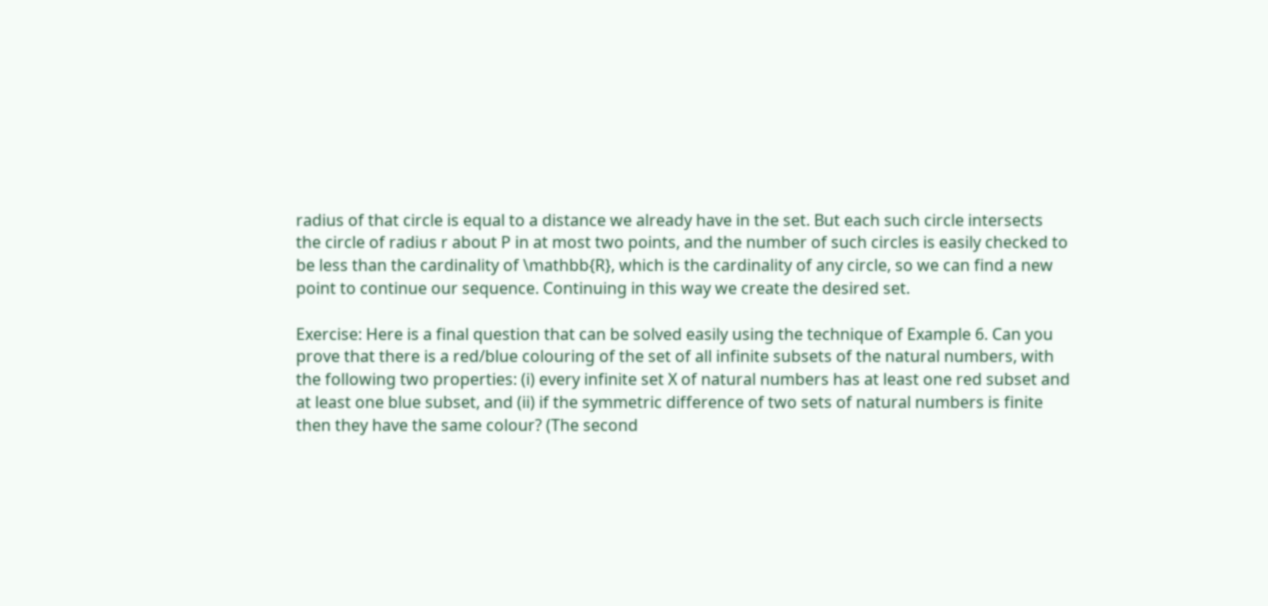radius of that circle is equal to a distance we already have in the set. But each such circle intersects the circle of radius r about P in at most two points, and the number of such circles is easily checked to be less than the cardinality of \mathbb{R}, which is the cardinality of any circle, so we can find a new point to continue our sequence. Continuing in this way we create the desired set.

Exercise: Here is a final question that can be solved easily using the technique of Example 6. Can you prove that there is a red/blue colouring of the set of all infinite subsets of the natural numbers, with the following two properties: (i) every infinite set X of natural numbers has at least one red subset and at least one blue subset, and (ii) if the symmetric difference of two sets of natural numbers is finite then they have the same colour? (The second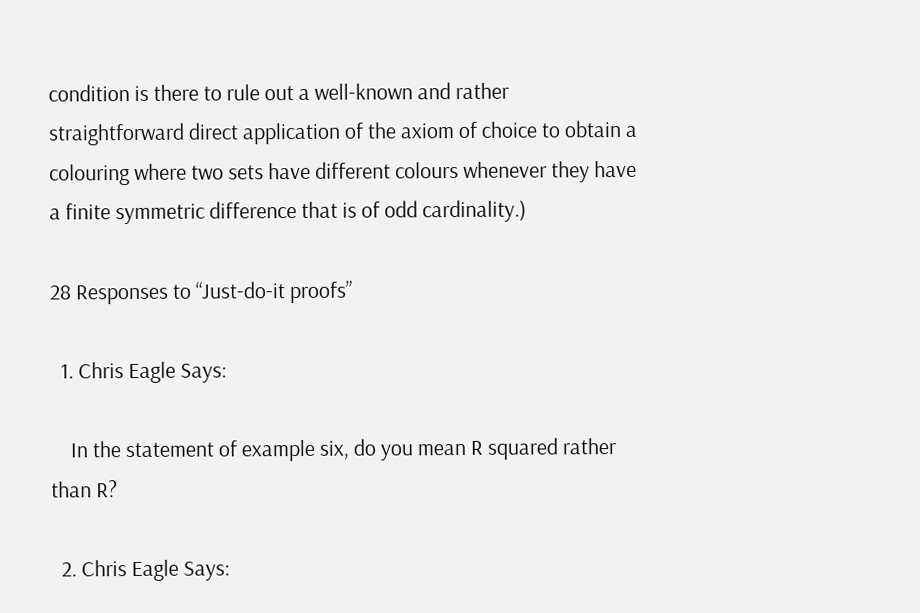condition is there to rule out a well-known and rather straightforward direct application of the axiom of choice to obtain a colouring where two sets have different colours whenever they have a finite symmetric difference that is of odd cardinality.)

28 Responses to “Just-do-it proofs”

  1. Chris Eagle Says:

    In the statement of example six, do you mean R squared rather than R?

  2. Chris Eagle Says: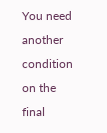You need another condition on the final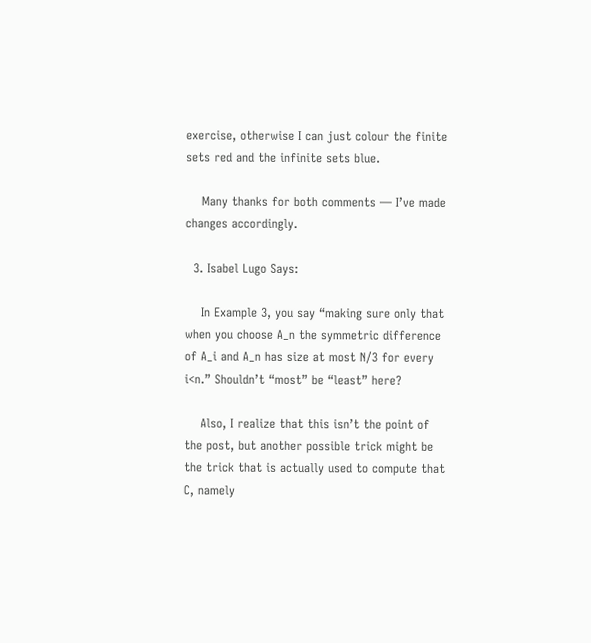exercise, otherwise I can just colour the finite sets red and the infinite sets blue.

    Many thanks for both comments — I’ve made changes accordingly.

  3. Isabel Lugo Says:

    In Example 3, you say “making sure only that when you choose A_n the symmetric difference of A_i and A_n has size at most N/3 for every i<n.” Shouldn’t “most” be “least” here?

    Also, I realize that this isn’t the point of the post, but another possible trick might be the trick that is actually used to compute that C, namely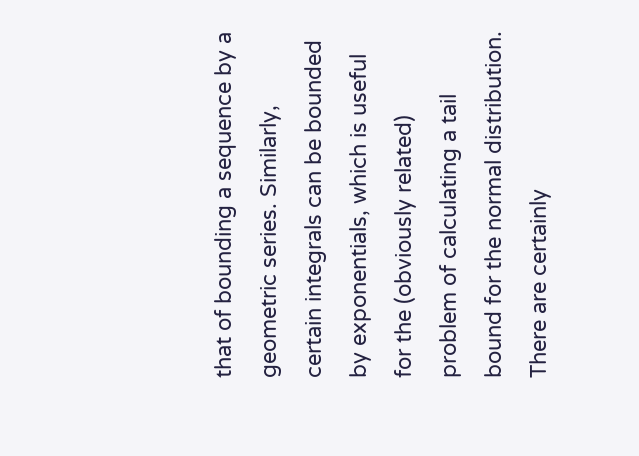that of bounding a sequence by a geometric series. Similarly, certain integrals can be bounded by exponentials, which is useful for the (obviously related) problem of calculating a tail bound for the normal distribution. There are certainly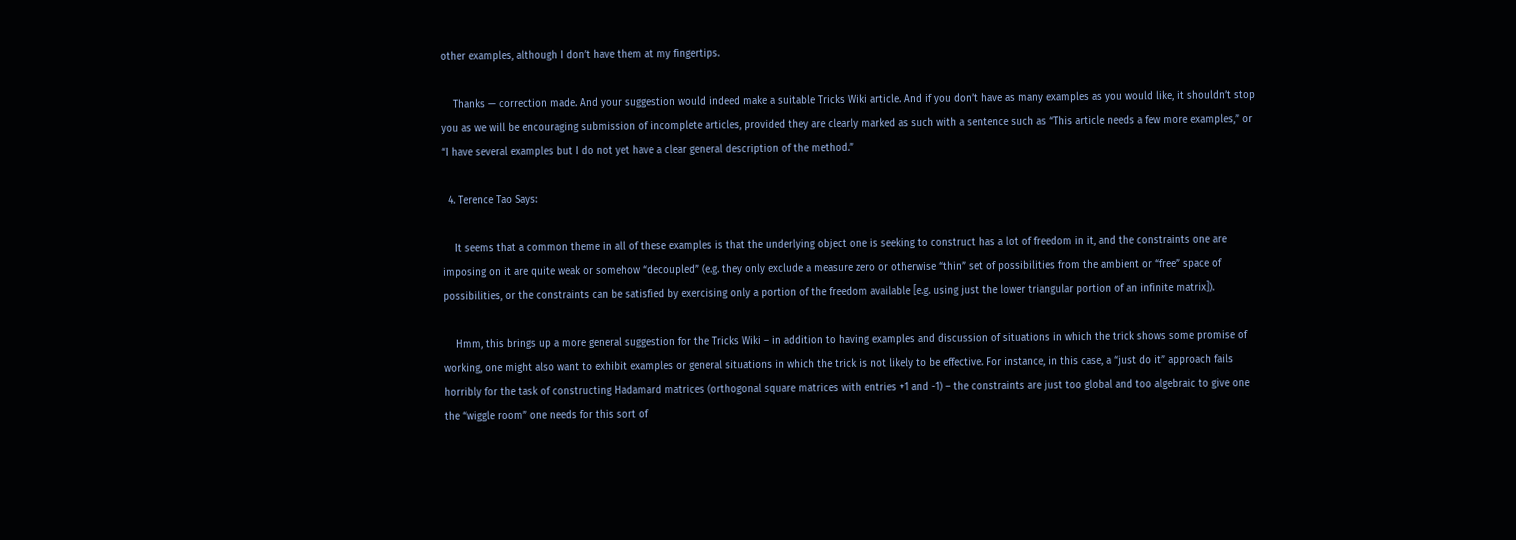other examples, although I don’t have them at my fingertips.

    Thanks — correction made. And your suggestion would indeed make a suitable Tricks Wiki article. And if you don’t have as many examples as you would like, it shouldn’t stop you as we will be encouraging submission of incomplete articles, provided they are clearly marked as such with a sentence such as “This article needs a few more examples,” or “I have several examples but I do not yet have a clear general description of the method.”

  4. Terence Tao Says:

    It seems that a common theme in all of these examples is that the underlying object one is seeking to construct has a lot of freedom in it, and the constraints one are imposing on it are quite weak or somehow “decoupled” (e.g. they only exclude a measure zero or otherwise “thin” set of possibilities from the ambient or “free” space of possibilities, or the constraints can be satisfied by exercising only a portion of the freedom available [e.g. using just the lower triangular portion of an infinite matrix]).

    Hmm, this brings up a more general suggestion for the Tricks Wiki – in addition to having examples and discussion of situations in which the trick shows some promise of working, one might also want to exhibit examples or general situations in which the trick is not likely to be effective. For instance, in this case, a “just do it” approach fails horribly for the task of constructing Hadamard matrices (orthogonal square matrices with entries +1 and -1) – the constraints are just too global and too algebraic to give one the “wiggle room” one needs for this sort of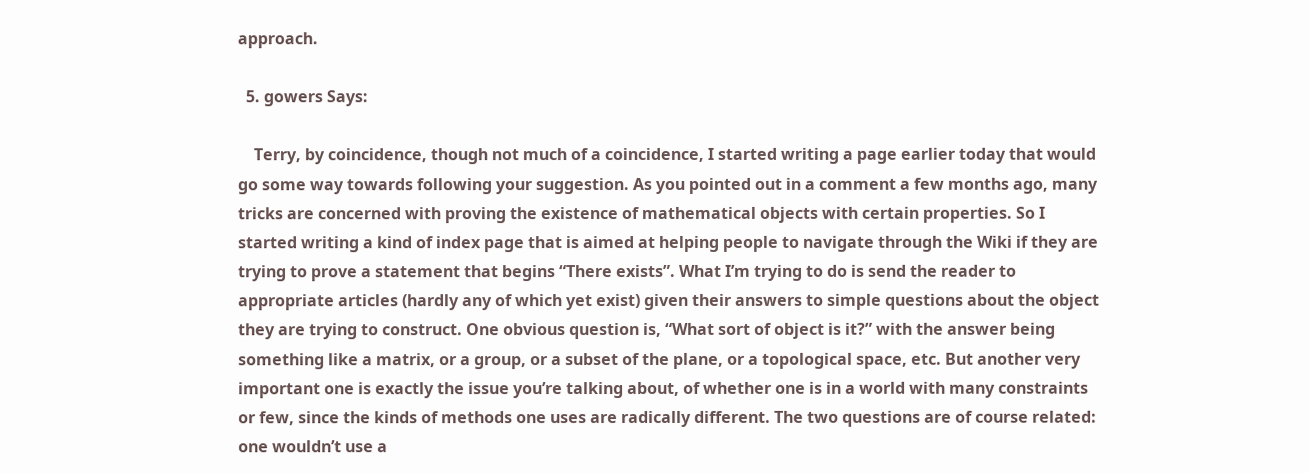approach.

  5. gowers Says:

    Terry, by coincidence, though not much of a coincidence, I started writing a page earlier today that would go some way towards following your suggestion. As you pointed out in a comment a few months ago, many tricks are concerned with proving the existence of mathematical objects with certain properties. So I started writing a kind of index page that is aimed at helping people to navigate through the Wiki if they are trying to prove a statement that begins “There exists”. What I’m trying to do is send the reader to appropriate articles (hardly any of which yet exist) given their answers to simple questions about the object they are trying to construct. One obvious question is, “What sort of object is it?” with the answer being something like a matrix, or a group, or a subset of the plane, or a topological space, etc. But another very important one is exactly the issue you’re talking about, of whether one is in a world with many constraints or few, since the kinds of methods one uses are radically different. The two questions are of course related: one wouldn’t use a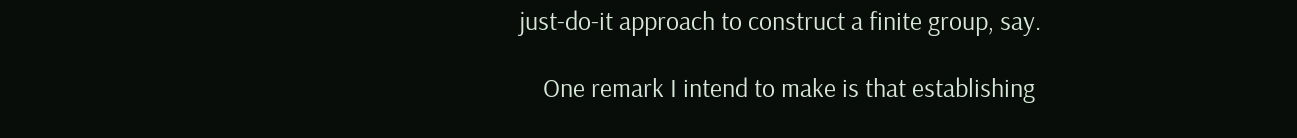just-do-it approach to construct a finite group, say.

    One remark I intend to make is that establishing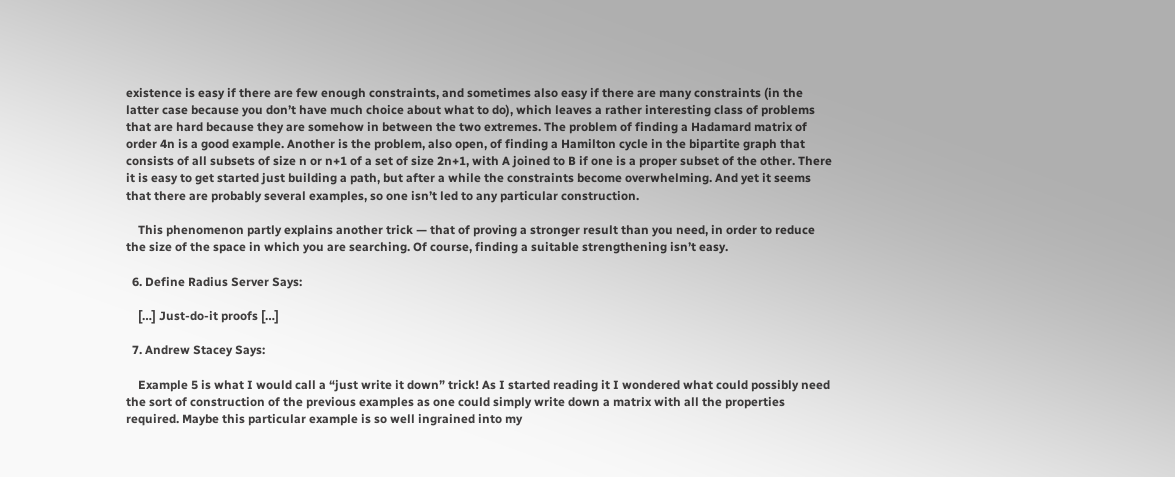existence is easy if there are few enough constraints, and sometimes also easy if there are many constraints (in the latter case because you don’t have much choice about what to do), which leaves a rather interesting class of problems that are hard because they are somehow in between the two extremes. The problem of finding a Hadamard matrix of order 4n is a good example. Another is the problem, also open, of finding a Hamilton cycle in the bipartite graph that consists of all subsets of size n or n+1 of a set of size 2n+1, with A joined to B if one is a proper subset of the other. There it is easy to get started just building a path, but after a while the constraints become overwhelming. And yet it seems that there are probably several examples, so one isn’t led to any particular construction.

    This phenomenon partly explains another trick — that of proving a stronger result than you need, in order to reduce the size of the space in which you are searching. Of course, finding a suitable strengthening isn’t easy.

  6. Define Radius Server Says:

    […] Just-do-it proofs […]

  7. Andrew Stacey Says:

    Example 5 is what I would call a “just write it down” trick! As I started reading it I wondered what could possibly need the sort of construction of the previous examples as one could simply write down a matrix with all the properties required. Maybe this particular example is so well ingrained into my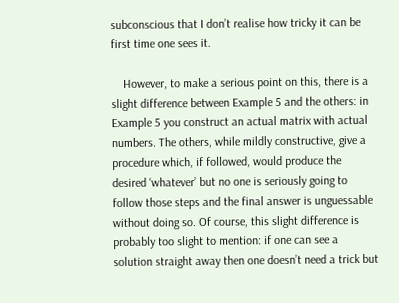subconscious that I don’t realise how tricky it can be first time one sees it.

    However, to make a serious point on this, there is a slight difference between Example 5 and the others: in Example 5 you construct an actual matrix with actual numbers. The others, while mildly constructive, give a procedure which, if followed, would produce the desired ‘whatever’ but no one is seriously going to follow those steps and the final answer is unguessable without doing so. Of course, this slight difference is probably too slight to mention: if one can see a solution straight away then one doesn’t need a trick but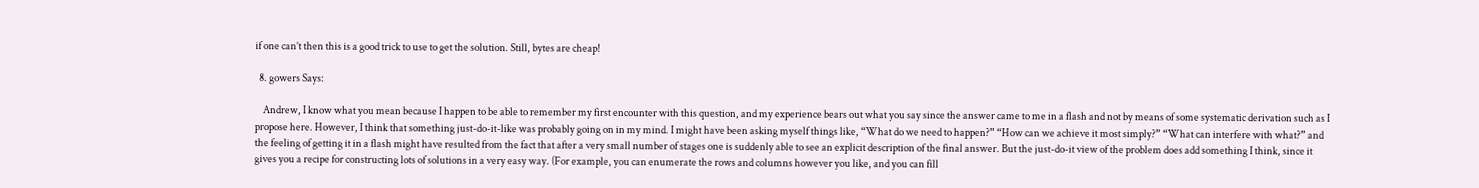if one can’t then this is a good trick to use to get the solution. Still, bytes are cheap!

  8. gowers Says:

    Andrew, I know what you mean because I happen to be able to remember my first encounter with this question, and my experience bears out what you say since the answer came to me in a flash and not by means of some systematic derivation such as I propose here. However, I think that something just-do-it-like was probably going on in my mind. I might have been asking myself things like, “What do we need to happen?” “How can we achieve it most simply?” “What can interfere with what?” and the feeling of getting it in a flash might have resulted from the fact that after a very small number of stages one is suddenly able to see an explicit description of the final answer. But the just-do-it view of the problem does add something I think, since it gives you a recipe for constructing lots of solutions in a very easy way. (For example, you can enumerate the rows and columns however you like, and you can fill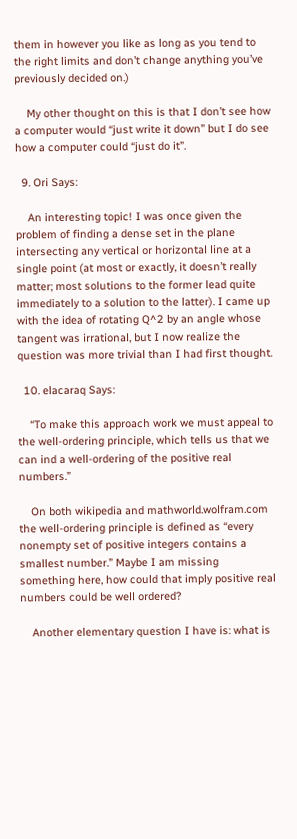them in however you like as long as you tend to the right limits and don’t change anything you’ve previously decided on.)

    My other thought on this is that I don’t see how a computer would “just write it down” but I do see how a computer could “just do it”.

  9. Ori Says:

    An interesting topic! I was once given the problem of finding a dense set in the plane intersecting any vertical or horizontal line at a single point (at most or exactly, it doesn’t really matter; most solutions to the former lead quite immediately to a solution to the latter). I came up with the idea of rotating Q^2 by an angle whose tangent was irrational, but I now realize the question was more trivial than I had first thought.

  10. elacaraq Says:

    “To make this approach work we must appeal to the well-ordering principle, which tells us that we can ind a well-ordering of the positive real numbers.”

    On both wikipedia and mathworld.wolfram.com the well-ordering principle is defined as “every nonempty set of positive integers contains a smallest number.” Maybe I am missing something here, how could that imply positive real numbers could be well ordered?

    Another elementary question I have is: what is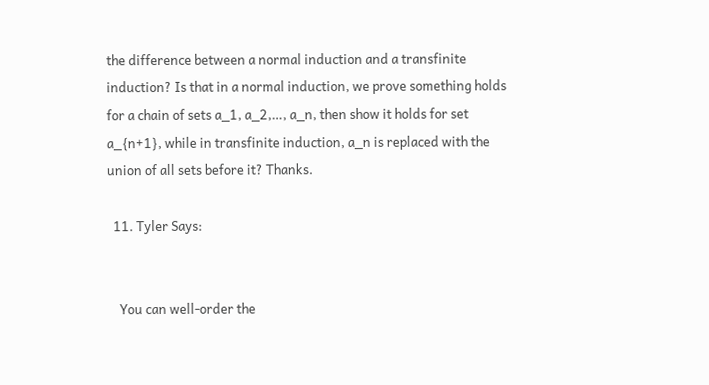the difference between a normal induction and a transfinite induction? Is that in a normal induction, we prove something holds for a chain of sets a_1, a_2,…, a_n, then show it holds for set a_{n+1}, while in transfinite induction, a_n is replaced with the union of all sets before it? Thanks.

  11. Tyler Says:


    You can well-order the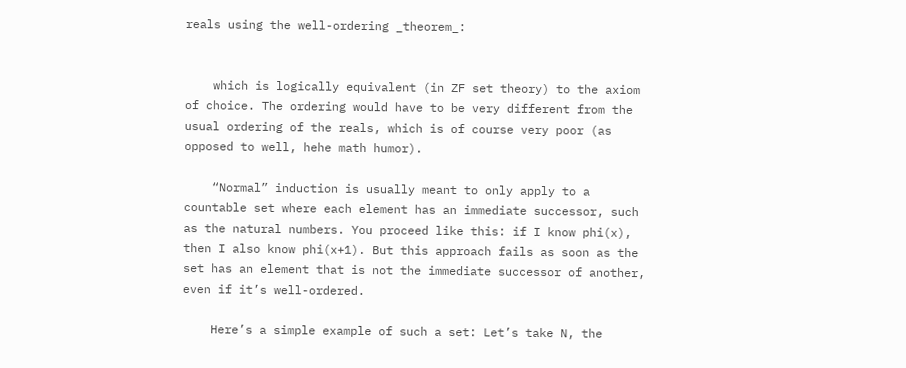reals using the well-ordering _theorem_:


    which is logically equivalent (in ZF set theory) to the axiom of choice. The ordering would have to be very different from the usual ordering of the reals, which is of course very poor (as opposed to well, hehe math humor).

    “Normal” induction is usually meant to only apply to a countable set where each element has an immediate successor, such as the natural numbers. You proceed like this: if I know phi(x), then I also know phi(x+1). But this approach fails as soon as the set has an element that is not the immediate successor of another, even if it’s well-ordered.

    Here’s a simple example of such a set: Let’s take N, the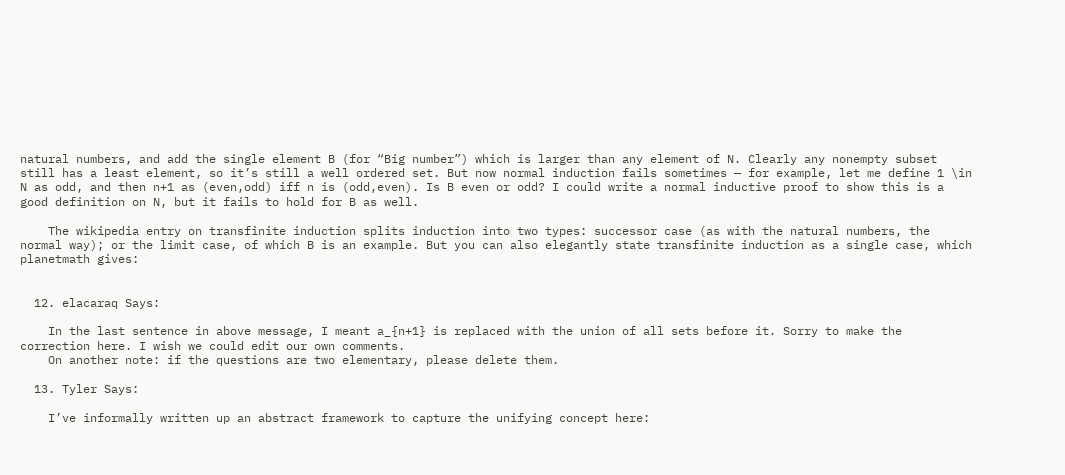natural numbers, and add the single element B (for “Big number”) which is larger than any element of N. Clearly any nonempty subset still has a least element, so it’s still a well ordered set. But now normal induction fails sometimes — for example, let me define 1 \in N as odd, and then n+1 as (even,odd) iff n is (odd,even). Is B even or odd? I could write a normal inductive proof to show this is a good definition on N, but it fails to hold for B as well.

    The wikipedia entry on transfinite induction splits induction into two types: successor case (as with the natural numbers, the normal way); or the limit case, of which B is an example. But you can also elegantly state transfinite induction as a single case, which planetmath gives:


  12. elacaraq Says:

    In the last sentence in above message, I meant a_{n+1} is replaced with the union of all sets before it. Sorry to make the correction here. I wish we could edit our own comments.
    On another note: if the questions are two elementary, please delete them.

  13. Tyler Says:

    I’ve informally written up an abstract framework to capture the unifying concept here: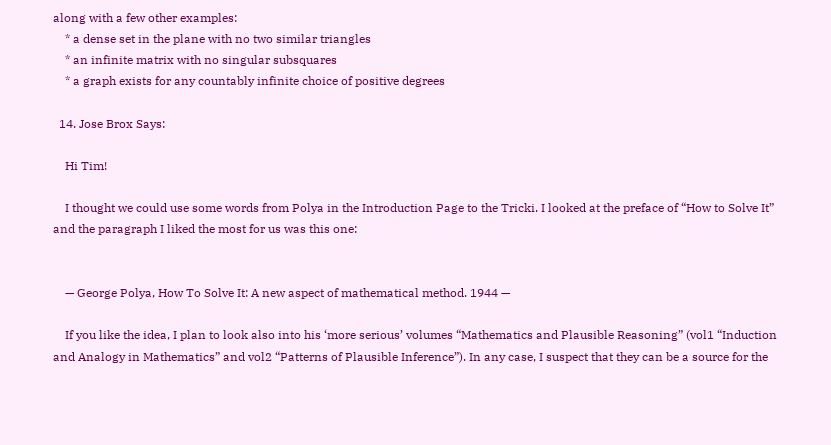along with a few other examples:
    * a dense set in the plane with no two similar triangles
    * an infinite matrix with no singular subsquares
    * a graph exists for any countably infinite choice of positive degrees

  14. Jose Brox Says:

    Hi Tim!

    I thought we could use some words from Polya in the Introduction Page to the Tricki. I looked at the preface of “How to Solve It” and the paragraph I liked the most for us was this one:


    — George Polya, How To Solve It: A new aspect of mathematical method. 1944 —

    If you like the idea, I plan to look also into his ‘more serious’ volumes “Mathematics and Plausible Reasoning” (vol1 “Induction and Analogy in Mathematics” and vol2 “Patterns of Plausible Inference”). In any case, I suspect that they can be a source for the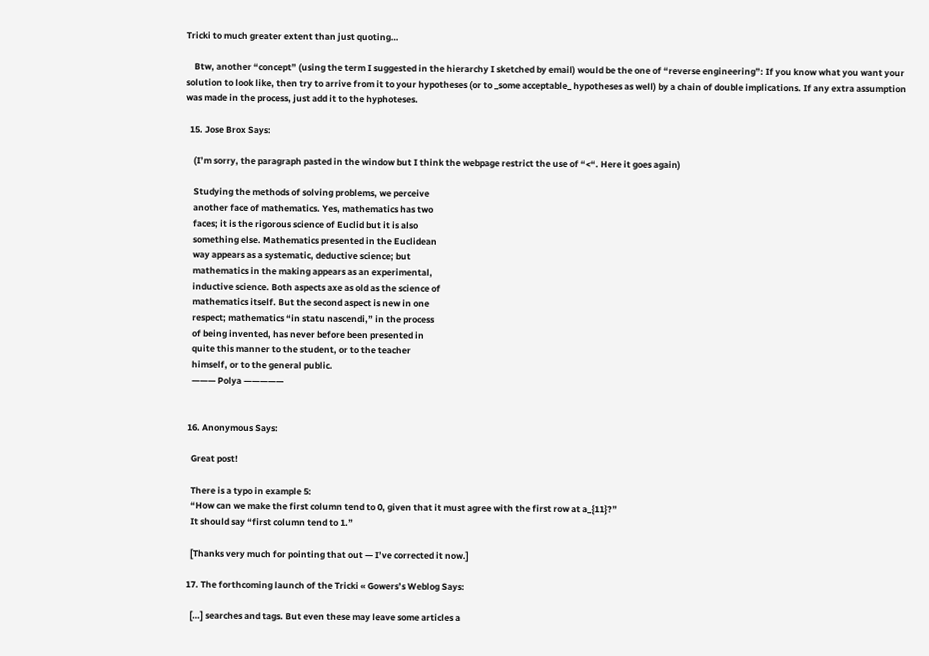Tricki to much greater extent than just quoting…

    Btw, another “concept” (using the term I suggested in the hierarchy I sketched by email) would be the one of “reverse engineering”: If you know what you want your solution to look like, then try to arrive from it to your hypotheses (or to _some acceptable_ hypotheses as well) by a chain of double implications. If any extra assumption was made in the process, just add it to the hyphoteses.

  15. Jose Brox Says:

    (I’m sorry, the paragraph pasted in the window but I think the webpage restrict the use of “<“. Here it goes again)

    Studying the methods of solving problems, we perceive
    another face of mathematics. Yes, mathematics has two
    faces; it is the rigorous science of Euclid but it is also
    something else. Mathematics presented in the Euclidean
    way appears as a systematic, deductive science; but
    mathematics in the making appears as an experimental,
    inductive science. Both aspects axe as old as the science of
    mathematics itself. But the second aspect is new in one
    respect; mathematics “in statu nascendi,” in the process
    of being invented, has never before been presented in
    quite this manner to the student, or to the teacher
    himself, or to the general public.
    ——— Polya —————


  16. Anonymous Says:

    Great post!

    There is a typo in example 5:
    “How can we make the first column tend to 0, given that it must agree with the first row at a_{11}?”
    It should say “first column tend to 1.”

    [Thanks very much for pointing that out — I’ve corrected it now.]

  17. The forthcoming launch of the Tricki « Gowers’s Weblog Says:

    […] searches and tags. But even these may leave some articles a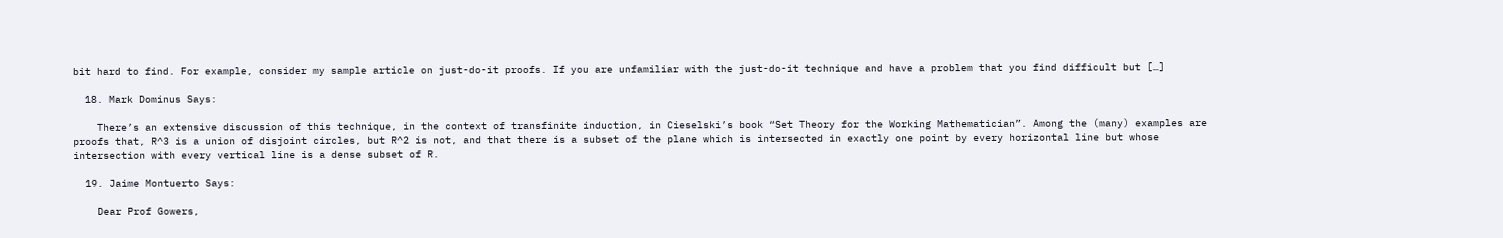bit hard to find. For example, consider my sample article on just-do-it proofs. If you are unfamiliar with the just-do-it technique and have a problem that you find difficult but […]

  18. Mark Dominus Says:

    There’s an extensive discussion of this technique, in the context of transfinite induction, in Cieselski’s book “Set Theory for the Working Mathematician”. Among the (many) examples are proofs that, R^3 is a union of disjoint circles, but R^2 is not, and that there is a subset of the plane which is intersected in exactly one point by every horizontal line but whose intersection with every vertical line is a dense subset of R.

  19. Jaime Montuerto Says:

    Dear Prof Gowers,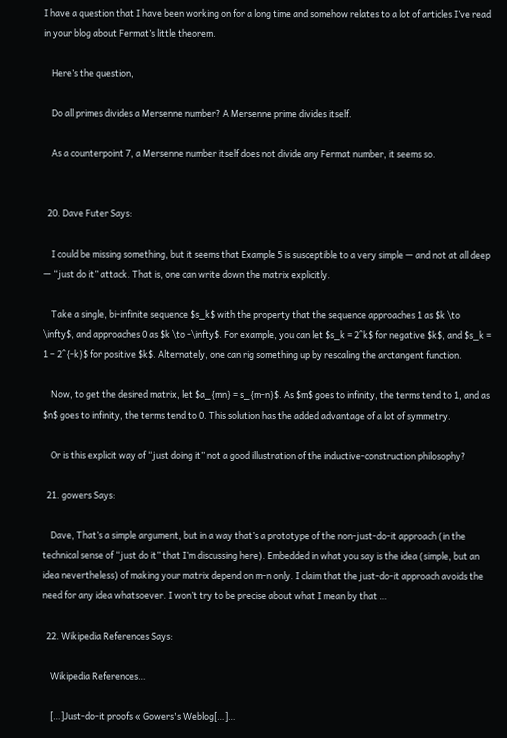I have a question that I have been working on for a long time and somehow relates to a lot of articles I’ve read in your blog about Fermat’s little theorem.

    Here’s the question,

    Do all primes divides a Mersenne number? A Mersenne prime divides itself.

    As a counterpoint 7, a Mersenne number itself does not divide any Fermat number, it seems so.


  20. Dave Futer Says:

    I could be missing something, but it seems that Example 5 is susceptible to a very simple — and not at all deep — “just do it” attack. That is, one can write down the matrix explicitly.

    Take a single, bi-infinite sequence $s_k$ with the property that the sequence approaches 1 as $k \to \infty$, and approaches 0 as $k \to -\infty$. For example, you can let $s_k = 2^k$ for negative $k$, and $s_k = 1 – 2^{-k}$ for positive $k$. Alternately, one can rig something up by rescaling the arctangent function.

    Now, to get the desired matrix, let $a_{mn} = s_{m-n}$. As $m$ goes to infinity, the terms tend to 1, and as $n$ goes to infinity, the terms tend to 0. This solution has the added advantage of a lot of symmetry.

    Or is this explicit way of “just doing it” not a good illustration of the inductive-construction philosophy?

  21. gowers Says:

    Dave, That’s a simple argument, but in a way that’s a prototype of the non-just-do-it approach (in the technical sense of “just do it” that I’m discussing here). Embedded in what you say is the idea (simple, but an idea nevertheless) of making your matrix depend on m-n only. I claim that the just-do-it approach avoids the need for any idea whatsoever. I won’t try to be precise about what I mean by that …

  22. Wikipedia References Says:

    Wikipedia References…

    […]Just-do-it proofs « Gowers's Weblog[…]…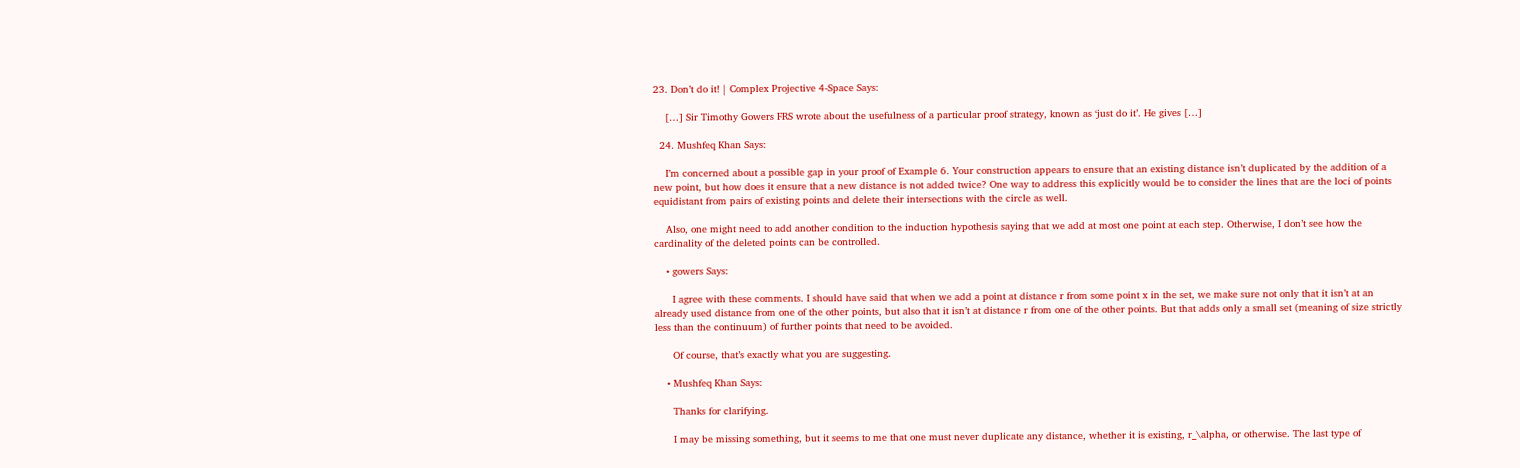23. Don’t do it! | Complex Projective 4-Space Says:

    […] Sir Timothy Gowers FRS wrote about the usefulness of a particular proof strategy, known as ‘just do it’. He gives […]

  24. Mushfeq Khan Says:

    I’m concerned about a possible gap in your proof of Example 6. Your construction appears to ensure that an existing distance isn’t duplicated by the addition of a new point, but how does it ensure that a new distance is not added twice? One way to address this explicitly would be to consider the lines that are the loci of points equidistant from pairs of existing points and delete their intersections with the circle as well.

    Also, one might need to add another condition to the induction hypothesis saying that we add at most one point at each step. Otherwise, I don’t see how the cardinality of the deleted points can be controlled.

    • gowers Says:

      I agree with these comments. I should have said that when we add a point at distance r from some point x in the set, we make sure not only that it isn’t at an already used distance from one of the other points, but also that it isn’t at distance r from one of the other points. But that adds only a small set (meaning of size strictly less than the continuum) of further points that need to be avoided.

      Of course, that’s exactly what you are suggesting.

    • Mushfeq Khan Says:

      Thanks for clarifying.

      I may be missing something, but it seems to me that one must never duplicate any distance, whether it is existing, r_\alpha, or otherwise. The last type of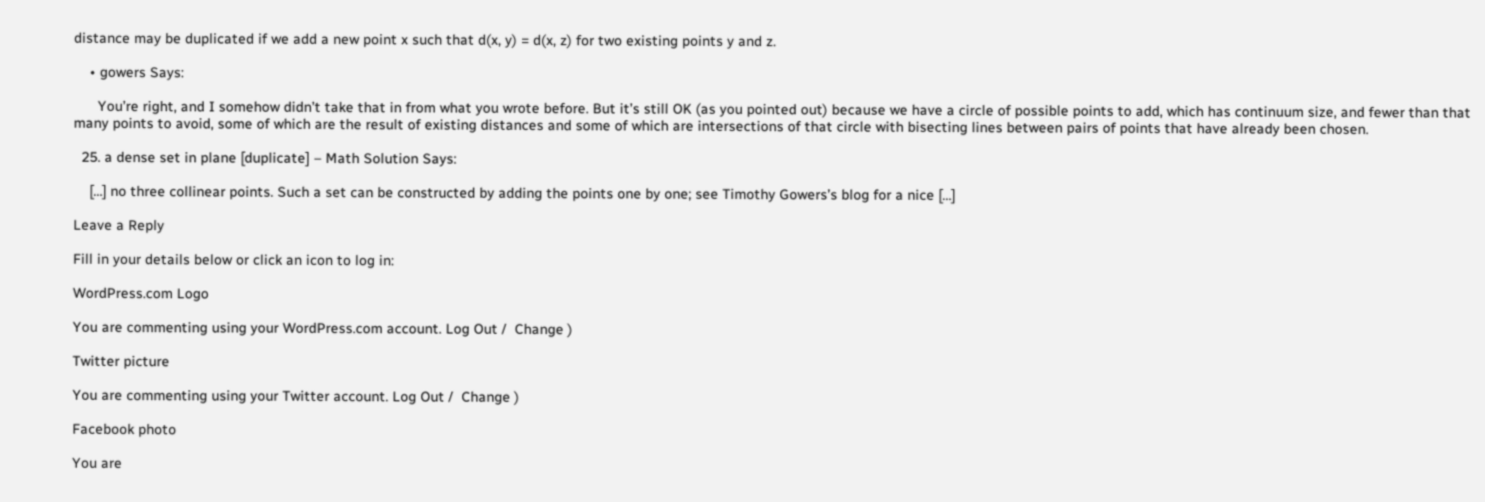distance may be duplicated if we add a new point x such that d(x, y) = d(x, z) for two existing points y and z.

    • gowers Says:

      You’re right, and I somehow didn’t take that in from what you wrote before. But it’s still OK (as you pointed out) because we have a circle of possible points to add, which has continuum size, and fewer than that many points to avoid, some of which are the result of existing distances and some of which are intersections of that circle with bisecting lines between pairs of points that have already been chosen.

  25. a dense set in plane [duplicate] – Math Solution Says:

    […] no three collinear points. Such a set can be constructed by adding the points one by one; see Timothy Gowers’s blog for a nice […]

Leave a Reply

Fill in your details below or click an icon to log in:

WordPress.com Logo

You are commenting using your WordPress.com account. Log Out /  Change )

Twitter picture

You are commenting using your Twitter account. Log Out /  Change )

Facebook photo

You are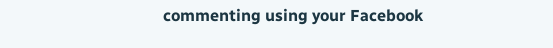commenting using your Facebook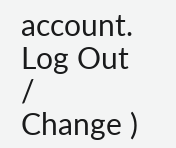account. Log Out /  Change )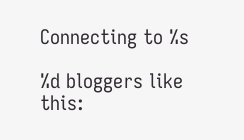Connecting to %s

%d bloggers like this: